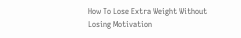How To Lose Extra Weight Without Losing Motivation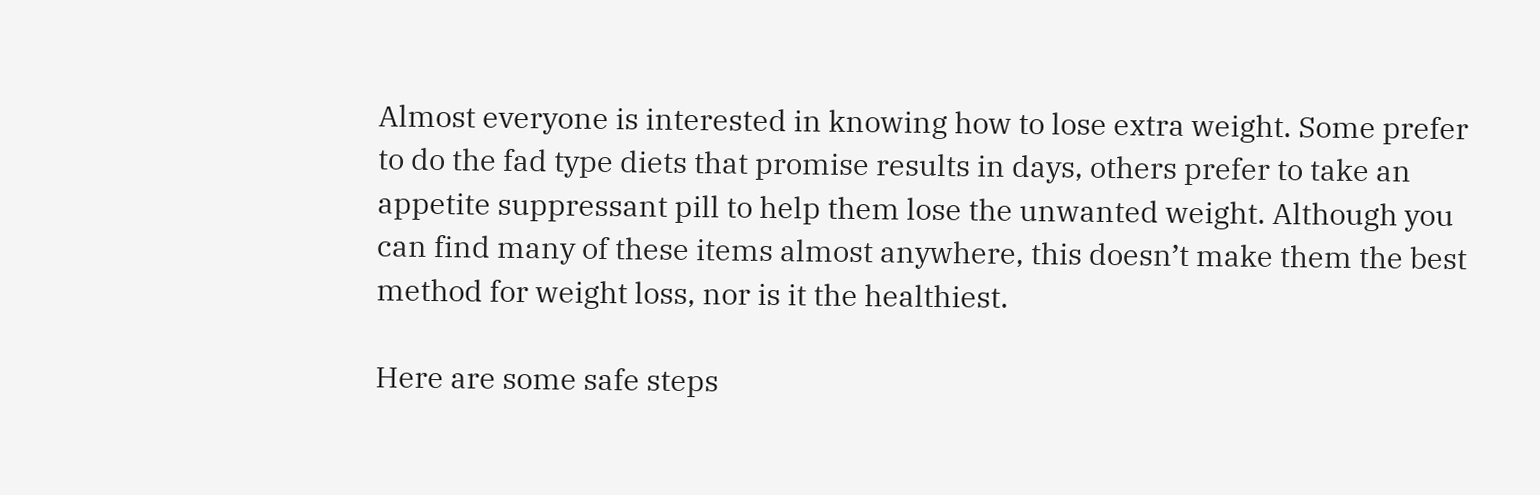Almost everyone is interested in knowing how to lose extra weight. Some prefer to do the fad type diets that promise results in days, others prefer to take an appetite suppressant pill to help them lose the unwanted weight. Although you can find many of these items almost anywhere, this doesn’t make them the best method for weight loss, nor is it the healthiest.

Here are some safe steps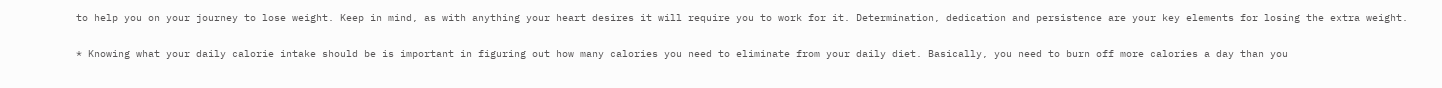to help you on your journey to lose weight. Keep in mind, as with anything your heart desires it will require you to work for it. Determination, dedication and persistence are your key elements for losing the extra weight.

* Knowing what your daily calorie intake should be is important in figuring out how many calories you need to eliminate from your daily diet. Basically, you need to burn off more calories a day than you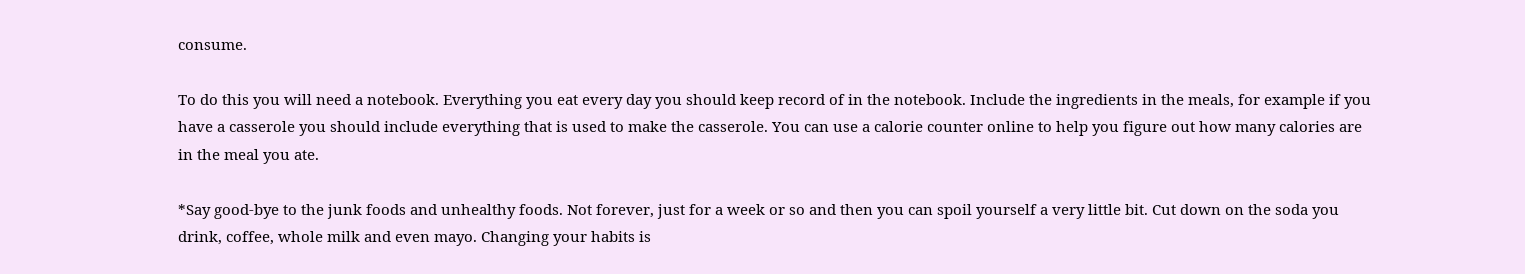consume.

To do this you will need a notebook. Everything you eat every day you should keep record of in the notebook. Include the ingredients in the meals, for example if you have a casserole you should include everything that is used to make the casserole. You can use a calorie counter online to help you figure out how many calories are in the meal you ate.

*Say good-bye to the junk foods and unhealthy foods. Not forever, just for a week or so and then you can spoil yourself a very little bit. Cut down on the soda you drink, coffee, whole milk and even mayo. Changing your habits is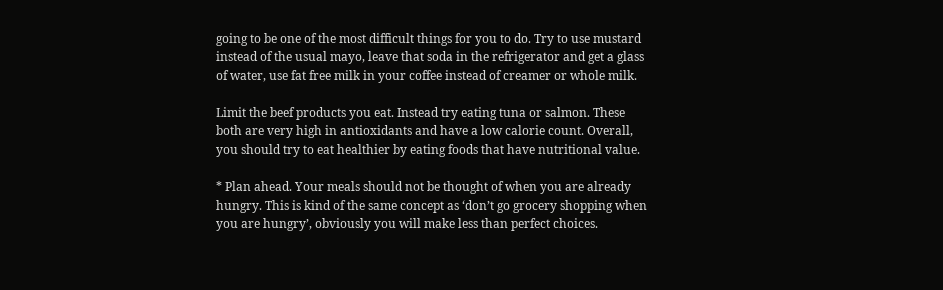going to be one of the most difficult things for you to do. Try to use mustard instead of the usual mayo, leave that soda in the refrigerator and get a glass of water, use fat free milk in your coffee instead of creamer or whole milk.

Limit the beef products you eat. Instead try eating tuna or salmon. These both are very high in antioxidants and have a low calorie count. Overall, you should try to eat healthier by eating foods that have nutritional value.

* Plan ahead. Your meals should not be thought of when you are already hungry. This is kind of the same concept as ‘don’t go grocery shopping when you are hungry’, obviously you will make less than perfect choices.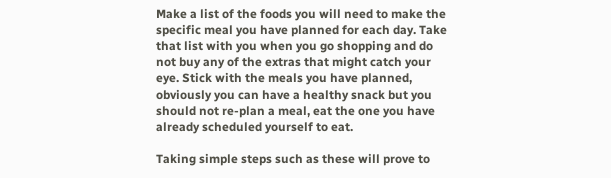Make a list of the foods you will need to make the specific meal you have planned for each day. Take that list with you when you go shopping and do not buy any of the extras that might catch your eye. Stick with the meals you have planned, obviously you can have a healthy snack but you should not re-plan a meal, eat the one you have already scheduled yourself to eat.

Taking simple steps such as these will prove to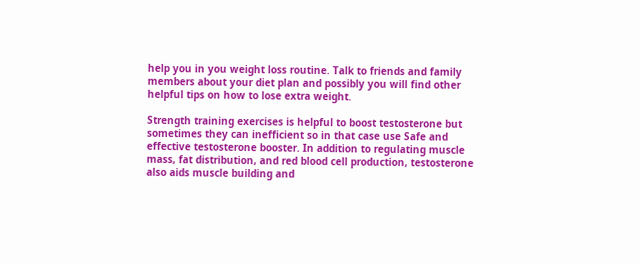help you in you weight loss routine. Talk to friends and family members about your diet plan and possibly you will find other helpful tips on how to lose extra weight.

Strength training exercises is helpful to boost testosterone but sometimes they can inefficient so in that case use Safe and effective testosterone booster. In addition to regulating muscle mass, fat distribution, and red blood cell production, testosterone also aids muscle building and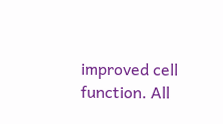improved cell function. All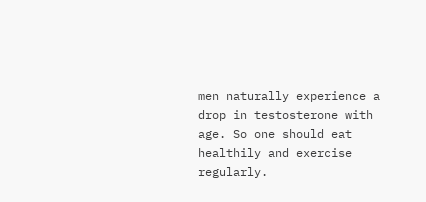men naturally experience a drop in testosterone with age. So one should eat healthily and exercise regularly.